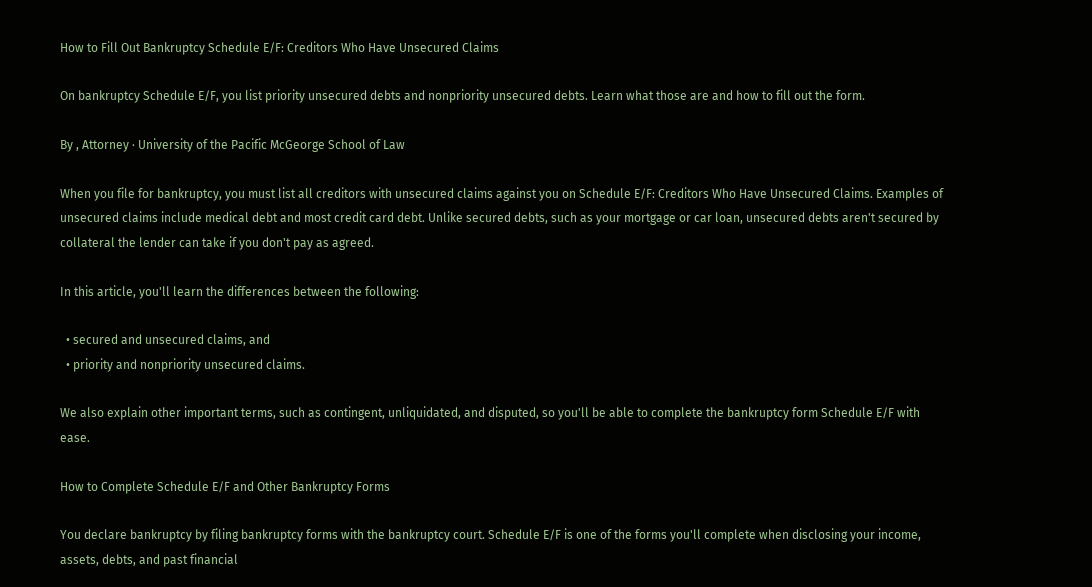How to Fill Out Bankruptcy Schedule E/F: Creditors Who Have Unsecured Claims

On bankruptcy Schedule E/F, you list priority unsecured debts and nonpriority unsecured debts. Learn what those are and how to fill out the form.

By , Attorney · University of the Pacific McGeorge School of Law

When you file for bankruptcy, you must list all creditors with unsecured claims against you on Schedule E/F: Creditors Who Have Unsecured Claims. Examples of unsecured claims include medical debt and most credit card debt. Unlike secured debts, such as your mortgage or car loan, unsecured debts aren't secured by collateral the lender can take if you don't pay as agreed.

In this article, you'll learn the differences between the following:

  • secured and unsecured claims, and
  • priority and nonpriority unsecured claims.

We also explain other important terms, such as contingent, unliquidated, and disputed, so you'll be able to complete the bankruptcy form Schedule E/F with ease.

How to Complete Schedule E/F and Other Bankruptcy Forms

You declare bankruptcy by filing bankruptcy forms with the bankruptcy court. Schedule E/F is one of the forms you'll complete when disclosing your income, assets, debts, and past financial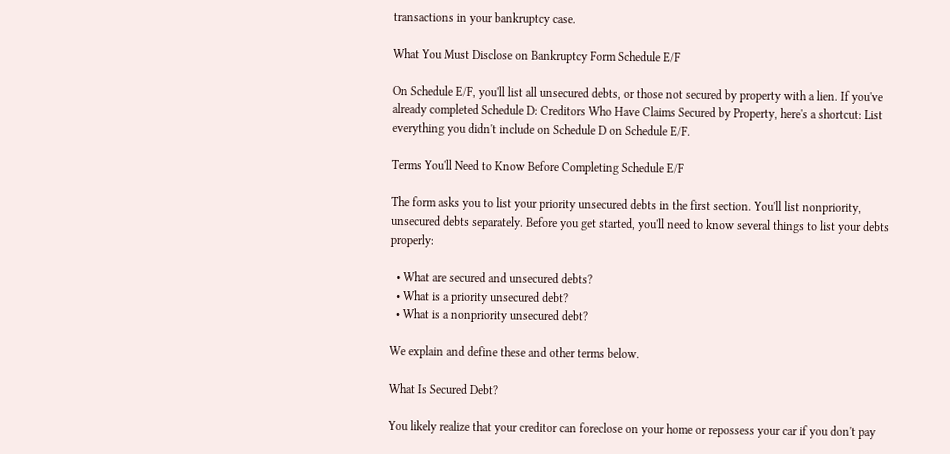transactions in your bankruptcy case.

What You Must Disclose on Bankruptcy Form Schedule E/F

On Schedule E/F, you'll list all unsecured debts, or those not secured by property with a lien. If you've already completed Schedule D: Creditors Who Have Claims Secured by Property, here's a shortcut: List everything you didn't include on Schedule D on Schedule E/F.

Terms You'll Need to Know Before Completing Schedule E/F

The form asks you to list your priority unsecured debts in the first section. You'll list nonpriority, unsecured debts separately. Before you get started, you'll need to know several things to list your debts properly:

  • What are secured and unsecured debts?
  • What is a priority unsecured debt?
  • What is a nonpriority unsecured debt?

We explain and define these and other terms below.

What Is Secured Debt?

You likely realize that your creditor can foreclose on your home or repossess your car if you don't pay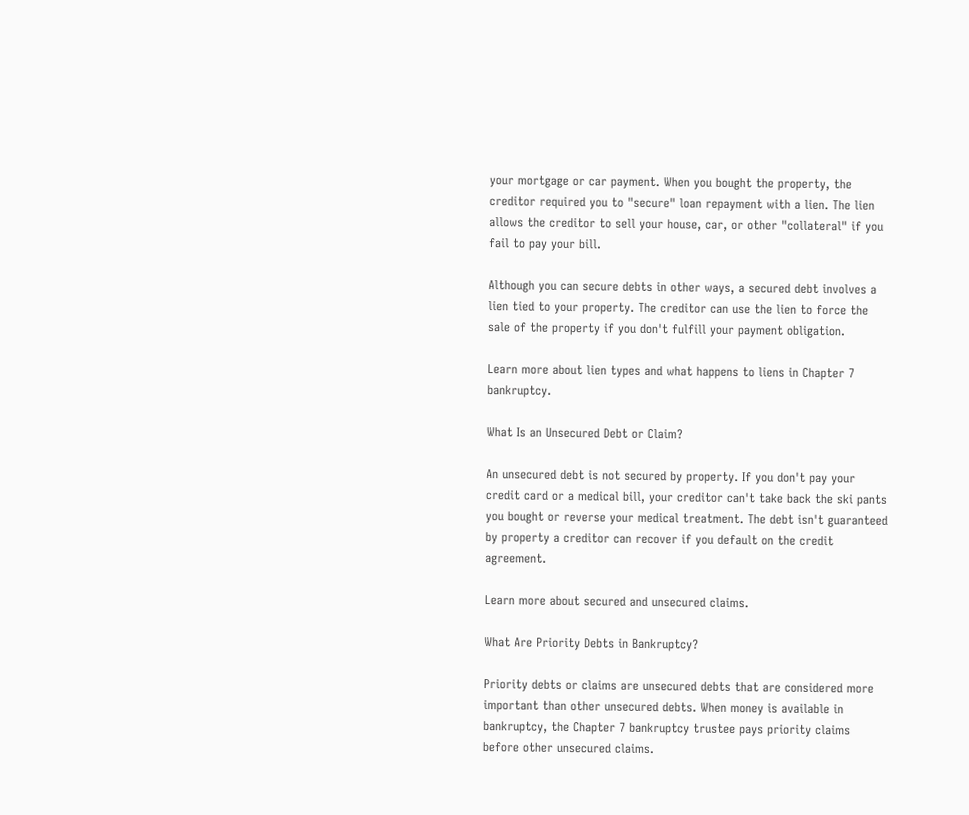your mortgage or car payment. When you bought the property, the creditor required you to "secure" loan repayment with a lien. The lien allows the creditor to sell your house, car, or other "collateral" if you fail to pay your bill.

Although you can secure debts in other ways, a secured debt involves a lien tied to your property. The creditor can use the lien to force the sale of the property if you don't fulfill your payment obligation.

Learn more about lien types and what happens to liens in Chapter 7 bankruptcy.

What Is an Unsecured Debt or Claim?

An unsecured debt is not secured by property. If you don't pay your credit card or a medical bill, your creditor can't take back the ski pants you bought or reverse your medical treatment. The debt isn't guaranteed by property a creditor can recover if you default on the credit agreement.

Learn more about secured and unsecured claims.

What Are Priority Debts in Bankruptcy?

Priority debts or claims are unsecured debts that are considered more important than other unsecured debts. When money is available in bankruptcy, the Chapter 7 bankruptcy trustee pays priority claims before other unsecured claims.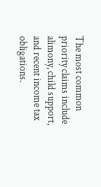The most common priority claims include alimony, child support, and recent income tax obligations.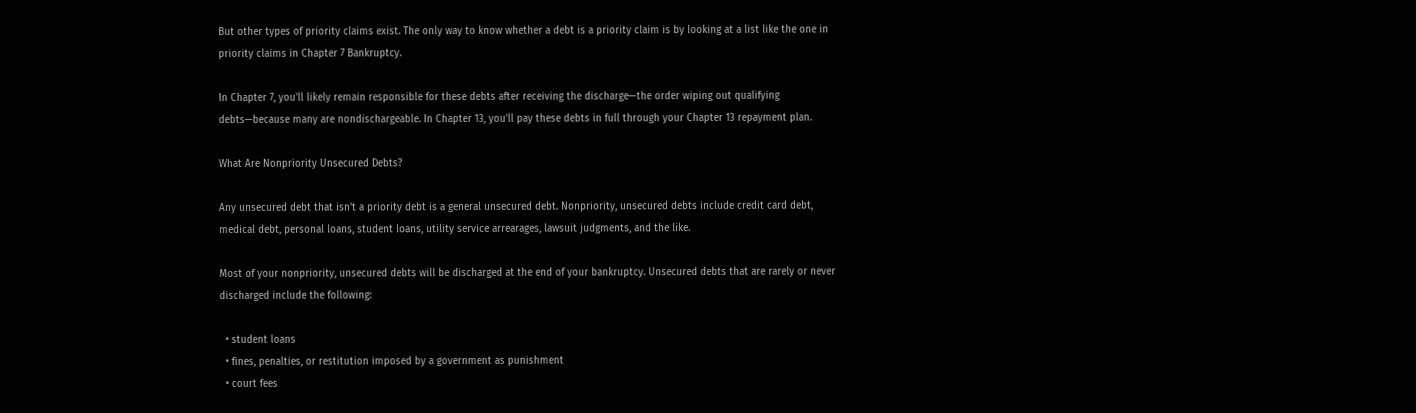But other types of priority claims exist. The only way to know whether a debt is a priority claim is by looking at a list like the one in priority claims in Chapter 7 Bankruptcy.

In Chapter 7, you'll likely remain responsible for these debts after receiving the discharge—the order wiping out qualifying debts—because many are nondischargeable. In Chapter 13, you'll pay these debts in full through your Chapter 13 repayment plan.

What Are Nonpriority Unsecured Debts?

Any unsecured debt that isn't a priority debt is a general unsecured debt. Nonpriority, unsecured debts include credit card debt, medical debt, personal loans, student loans, utility service arrearages, lawsuit judgments, and the like.

Most of your nonpriority, unsecured debts will be discharged at the end of your bankruptcy. Unsecured debts that are rarely or never discharged include the following:

  • student loans
  • fines, penalties, or restitution imposed by a government as punishment
  • court fees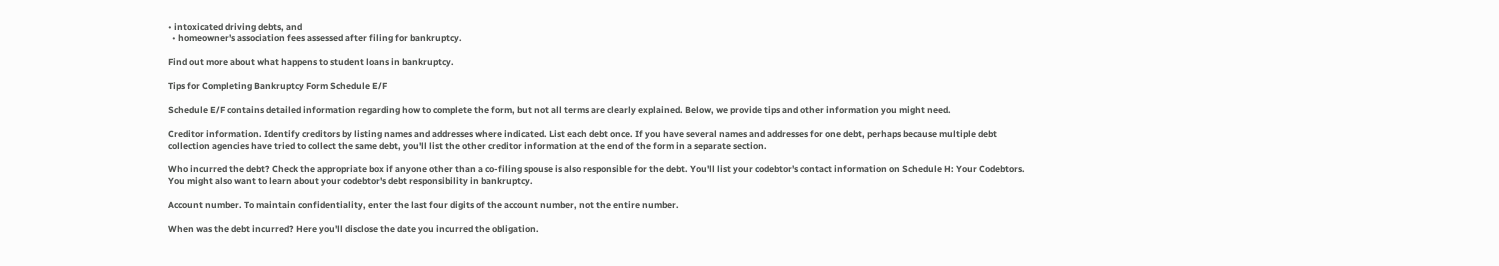• intoxicated driving debts, and
  • homeowner's association fees assessed after filing for bankruptcy.

Find out more about what happens to student loans in bankruptcy.

Tips for Completing Bankruptcy Form Schedule E/F

Schedule E/F contains detailed information regarding how to complete the form, but not all terms are clearly explained. Below, we provide tips and other information you might need.

Creditor information. Identify creditors by listing names and addresses where indicated. List each debt once. If you have several names and addresses for one debt, perhaps because multiple debt collection agencies have tried to collect the same debt, you'll list the other creditor information at the end of the form in a separate section.

Who incurred the debt? Check the appropriate box if anyone other than a co-filing spouse is also responsible for the debt. You'll list your codebtor's contact information on Schedule H: Your Codebtors. You might also want to learn about your codebtor's debt responsibility in bankruptcy.

Account number. To maintain confidentiality, enter the last four digits of the account number, not the entire number.

When was the debt incurred? Here you'll disclose the date you incurred the obligation.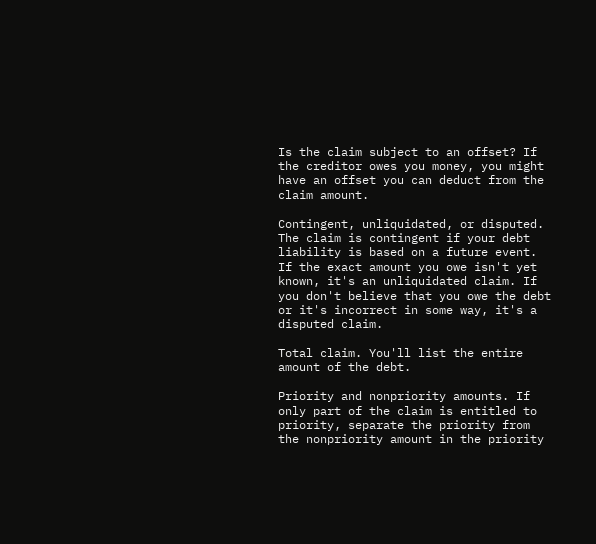Is the claim subject to an offset? If the creditor owes you money, you might have an offset you can deduct from the claim amount.

Contingent, unliquidated, or disputed. The claim is contingent if your debt liability is based on a future event. If the exact amount you owe isn't yet known, it's an unliquidated claim. If you don't believe that you owe the debt or it's incorrect in some way, it's a disputed claim.

Total claim. You'll list the entire amount of the debt.

Priority and nonpriority amounts. If only part of the claim is entitled to priority, separate the priority from the nonpriority amount in the priority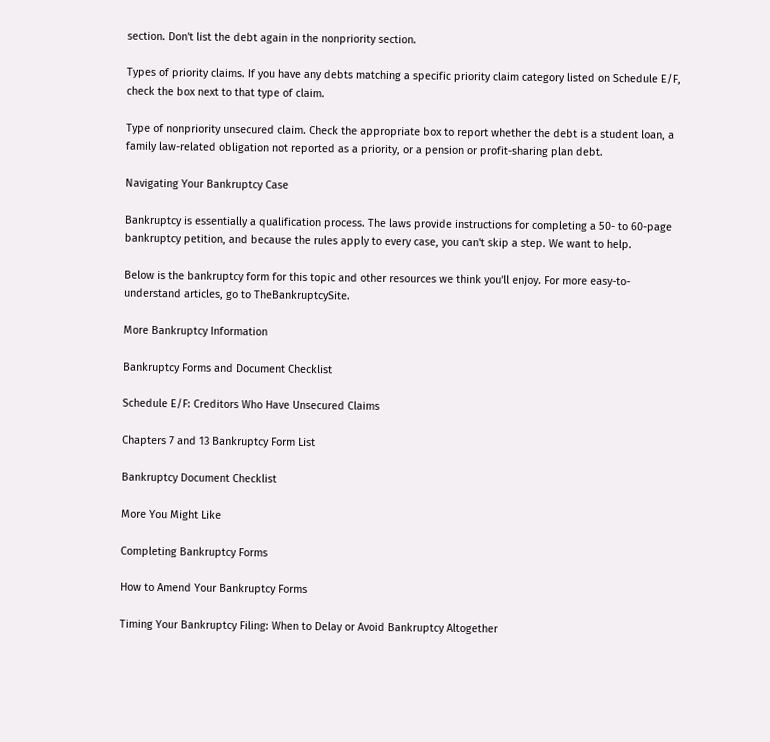section. Don't list the debt again in the nonpriority section.

Types of priority claims. If you have any debts matching a specific priority claim category listed on Schedule E/F, check the box next to that type of claim.

Type of nonpriority unsecured claim. Check the appropriate box to report whether the debt is a student loan, a family law-related obligation not reported as a priority, or a pension or profit-sharing plan debt.

Navigating Your Bankruptcy Case

Bankruptcy is essentially a qualification process. The laws provide instructions for completing a 50- to 60-page bankruptcy petition, and because the rules apply to every case, you can't skip a step. We want to help.

Below is the bankruptcy form for this topic and other resources we think you'll enjoy. For more easy-to-understand articles, go to TheBankruptcySite.

More Bankruptcy Information

Bankruptcy Forms and Document Checklist

Schedule E/F: Creditors Who Have Unsecured Claims

Chapters 7 and 13 Bankruptcy Form List

Bankruptcy Document Checklist

More You Might Like

Completing Bankruptcy Forms

How to Amend Your Bankruptcy Forms

Timing Your Bankruptcy Filing: When to Delay or Avoid Bankruptcy Altogether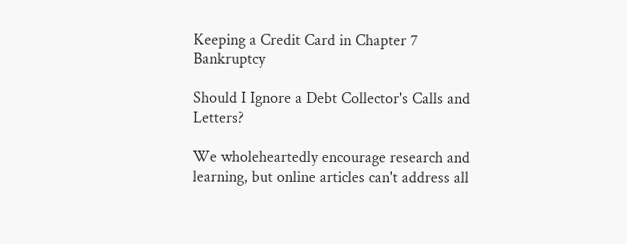Keeping a Credit Card in Chapter 7 Bankruptcy

Should I Ignore a Debt Collector's Calls and Letters?

We wholeheartedly encourage research and learning, but online articles can't address all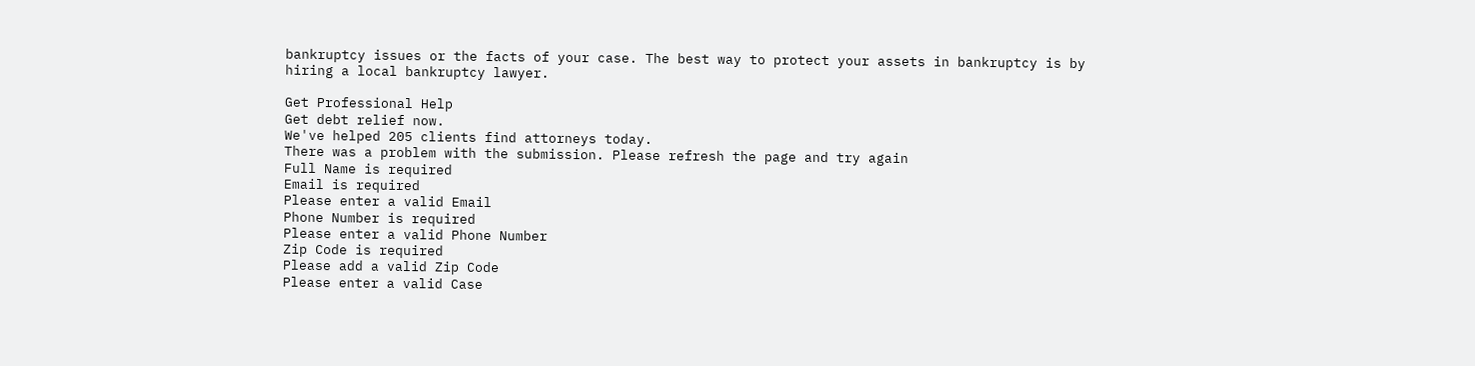bankruptcy issues or the facts of your case. The best way to protect your assets in bankruptcy is by hiring a local bankruptcy lawyer.

Get Professional Help
Get debt relief now.
We've helped 205 clients find attorneys today.
There was a problem with the submission. Please refresh the page and try again
Full Name is required
Email is required
Please enter a valid Email
Phone Number is required
Please enter a valid Phone Number
Zip Code is required
Please add a valid Zip Code
Please enter a valid Case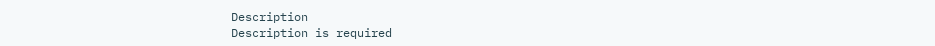Description
Description is required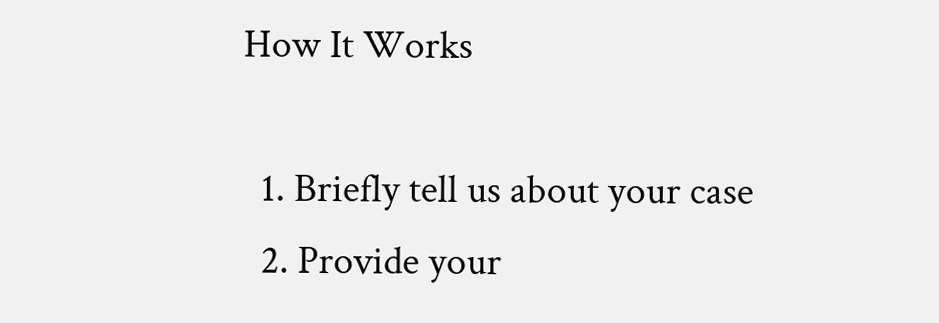How It Works

  1. Briefly tell us about your case
  2. Provide your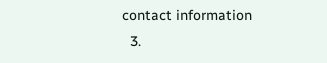contact information
  3.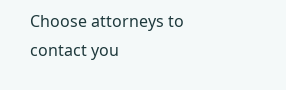Choose attorneys to contact you